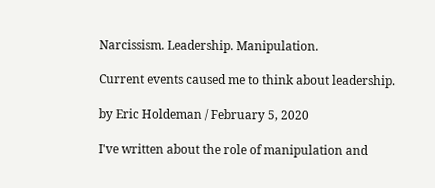Narcissism. Leadership. Manipulation.

Current events caused me to think about leadership.

by Eric Holdeman / February 5, 2020

I've written about the role of manipulation and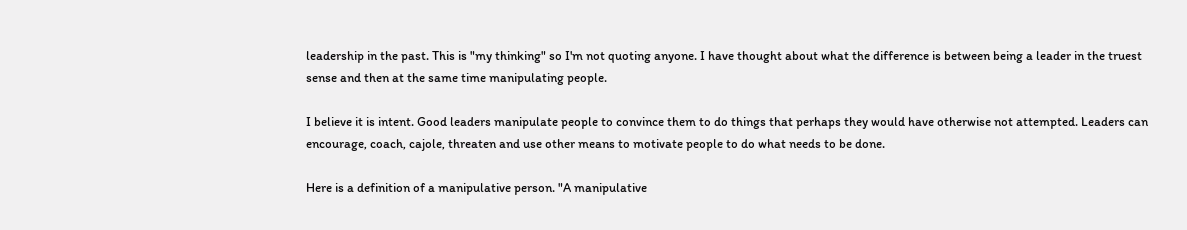leadership in the past. This is "my thinking" so I'm not quoting anyone. I have thought about what the difference is between being a leader in the truest sense and then at the same time manipulating people.

I believe it is intent. Good leaders manipulate people to convince them to do things that perhaps they would have otherwise not attempted. Leaders can encourage, coach, cajole, threaten and use other means to motivate people to do what needs to be done.

Here is a definition of a manipulative person. "A manipulative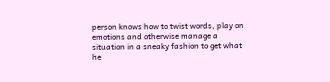person knows how to twist words, play on emotions and otherwise manage a situation in a sneaky fashion to get what he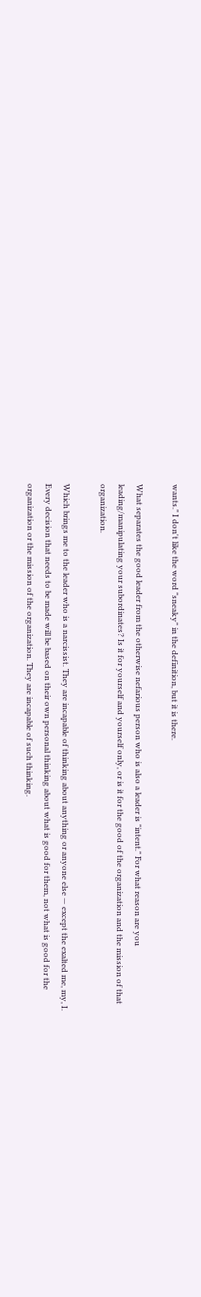wants." I don't like the word "sneaky" in the definition, but it is there.

What separates the good leader from the otherwise nefarious person who is also a leader is "intent." For what reason are you leading/manipulating your subordinates? Is it for yourself and yourself only, or is it for the good of the organization and the mission of that organization.

Which brings me to the leader who is a narcissist. They are incapable of thinking about anything or anyone else — except the exalted me, my, I. Every decision that needs to be made will be based on their own personal thinking about what is good for them, not what is good for the organization or the mission of the organization. They are incapable of such thinking.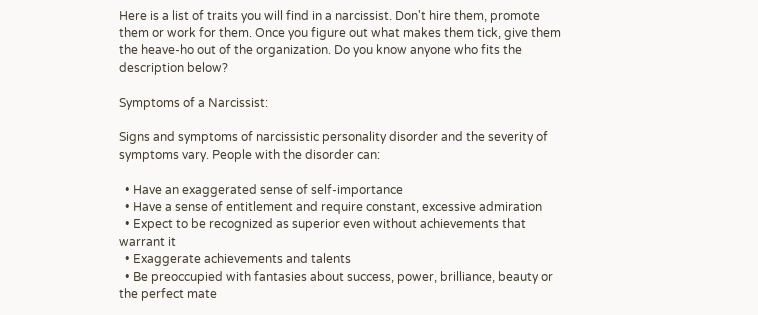Here is a list of traits you will find in a narcissist. Don't hire them, promote them or work for them. Once you figure out what makes them tick, give them the heave-ho out of the organization. Do you know anyone who fits the description below?

Symptoms of a Narcissist:

Signs and symptoms of narcissistic personality disorder and the severity of symptoms vary. People with the disorder can:

  • Have an exaggerated sense of self-importance
  • Have a sense of entitlement and require constant, excessive admiration
  • Expect to be recognized as superior even without achievements that warrant it
  • Exaggerate achievements and talents
  • Be preoccupied with fantasies about success, power, brilliance, beauty or the perfect mate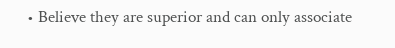• Believe they are superior and can only associate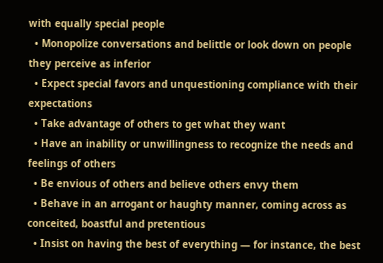with equally special people
  • Monopolize conversations and belittle or look down on people they perceive as inferior
  • Expect special favors and unquestioning compliance with their expectations
  • Take advantage of others to get what they want
  • Have an inability or unwillingness to recognize the needs and feelings of others
  • Be envious of others and believe others envy them
  • Behave in an arrogant or haughty manner, coming across as conceited, boastful and pretentious
  • Insist on having the best of everything — for instance, the best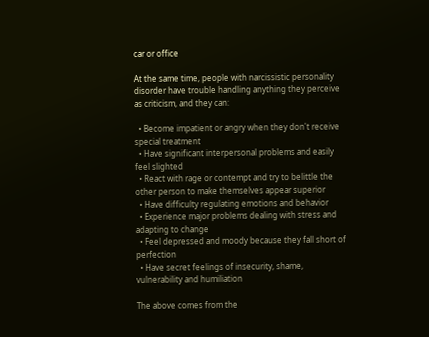car or office

At the same time, people with narcissistic personality disorder have trouble handling anything they perceive as criticism, and they can:

  • Become impatient or angry when they don't receive special treatment
  • Have significant interpersonal problems and easily feel slighted
  • React with rage or contempt and try to belittle the other person to make themselves appear superior
  • Have difficulty regulating emotions and behavior
  • Experience major problems dealing with stress and adapting to change
  • Feel depressed and moody because they fall short of perfection
  • Have secret feelings of insecurity, shame, vulnerability and humiliation

The above comes from the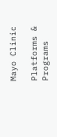Mayo Clinic

Platforms & Programs